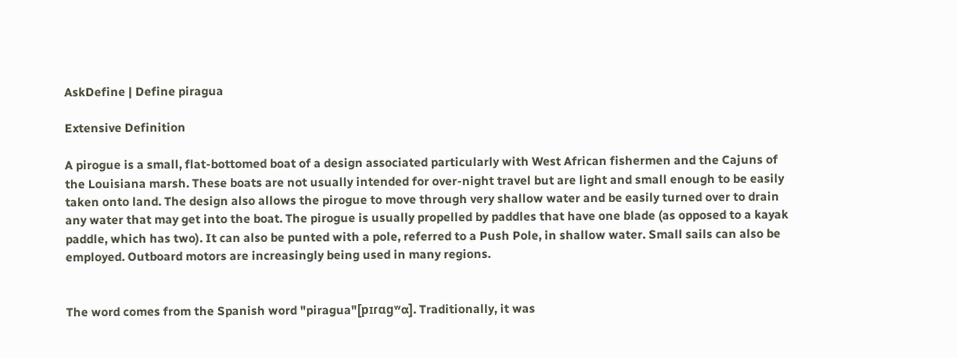AskDefine | Define piragua

Extensive Definition

A pirogue is a small, flat-bottomed boat of a design associated particularly with West African fishermen and the Cajuns of the Louisiana marsh. These boats are not usually intended for over-night travel but are light and small enough to be easily taken onto land. The design also allows the pirogue to move through very shallow water and be easily turned over to drain any water that may get into the boat. The pirogue is usually propelled by paddles that have one blade (as opposed to a kayak paddle, which has two). It can also be punted with a pole, referred to a Push Pole, in shallow water. Small sails can also be employed. Outboard motors are increasingly being used in many regions.


The word comes from the Spanish word "piragua"[pɪɾɑɡʷɑ]. Traditionally, it was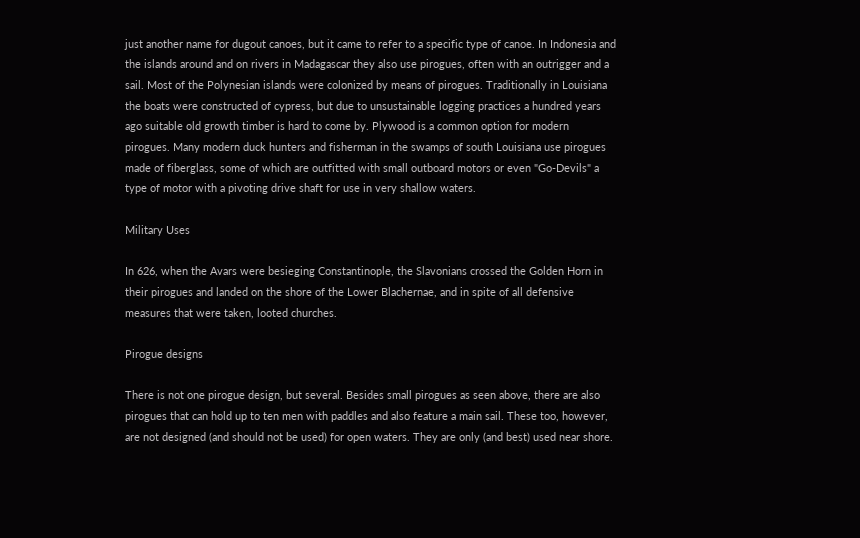just another name for dugout canoes, but it came to refer to a specific type of canoe. In Indonesia and the islands around and on rivers in Madagascar they also use pirogues, often with an outrigger and a sail. Most of the Polynesian islands were colonized by means of pirogues. Traditionally in Louisiana the boats were constructed of cypress, but due to unsustainable logging practices a hundred years ago suitable old growth timber is hard to come by. Plywood is a common option for modern pirogues. Many modern duck hunters and fisherman in the swamps of south Louisiana use pirogues made of fiberglass, some of which are outfitted with small outboard motors or even "Go-Devils" a type of motor with a pivoting drive shaft for use in very shallow waters.

Military Uses

In 626, when the Avars were besieging Constantinople, the Slavonians crossed the Golden Horn in their pirogues and landed on the shore of the Lower Blachernae, and in spite of all defensive measures that were taken, looted churches.

Pirogue designs

There is not one pirogue design, but several. Besides small pirogues as seen above, there are also pirogues that can hold up to ten men with paddles and also feature a main sail. These too, however, are not designed (and should not be used) for open waters. They are only (and best) used near shore.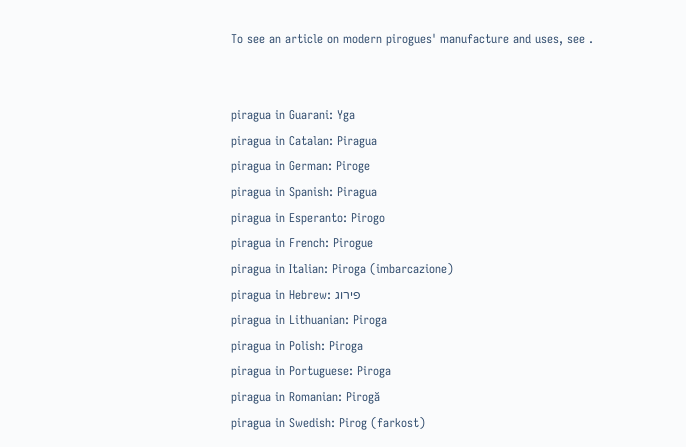To see an article on modern pirogues' manufacture and uses, see .


piragua in Guarani: Yga
piragua in Catalan: Piragua
piragua in German: Piroge
piragua in Spanish: Piragua
piragua in Esperanto: Pirogo
piragua in French: Pirogue
piragua in Italian: Piroga (imbarcazione)
piragua in Hebrew: פירוג
piragua in Lithuanian: Piroga
piragua in Polish: Piroga
piragua in Portuguese: Piroga
piragua in Romanian: Pirogă
piragua in Swedish: Pirog (farkost)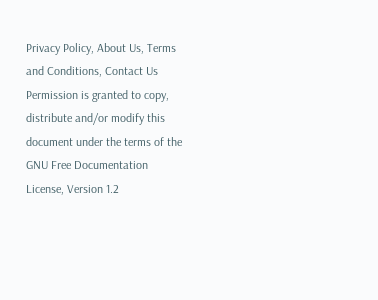Privacy Policy, About Us, Terms and Conditions, Contact Us
Permission is granted to copy, distribute and/or modify this document under the terms of the GNU Free Documentation License, Version 1.2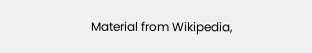Material from Wikipedia,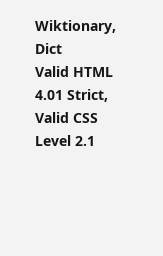Wiktionary, Dict
Valid HTML 4.01 Strict, Valid CSS Level 2.1